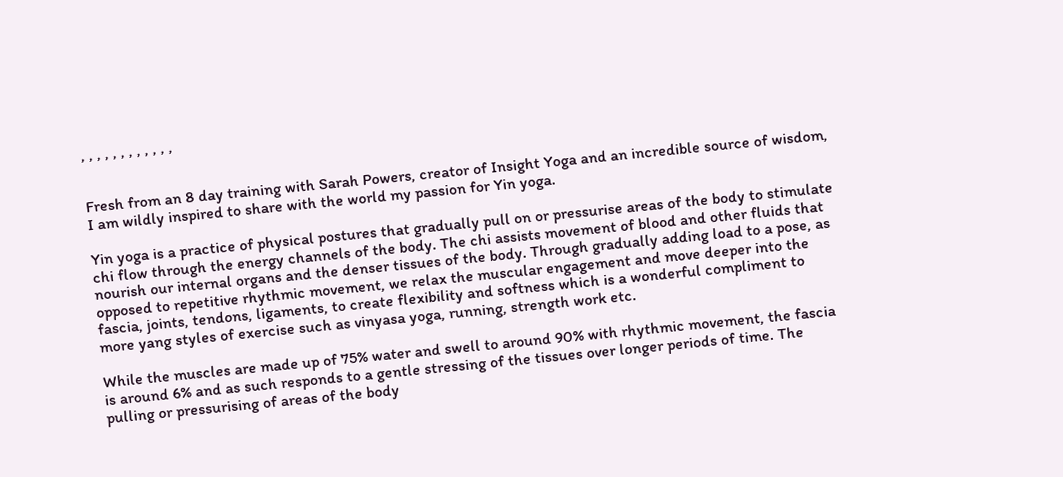, , , , , , , , , , , ,


Fresh from an 8 day training with Sarah Powers, creator of Insight Yoga and an incredible source of wisdom, I am wildly inspired to share with the world my passion for Yin yoga.

Yin yoga is a practice of physical postures that gradually pull on or pressurise areas of the body to stimulate chi flow through the energy channels of the body. The chi assists movement of blood and other fluids that nourish our internal organs and the denser tissues of the body. Through gradually adding load to a pose, as opposed to repetitive rhythmic movement, we relax the muscular engagement and move deeper into the fascia, joints, tendons, ligaments, to create flexibility and softness which is a wonderful compliment to more yang styles of exercise such as vinyasa yoga, running, strength work etc.

While the muscles are made up of 75% water and swell to around 90% with rhythmic movement, the fascia is around 6% and as such responds to a gentle stressing of the tissues over longer periods of time. The pulling or pressurising of areas of the body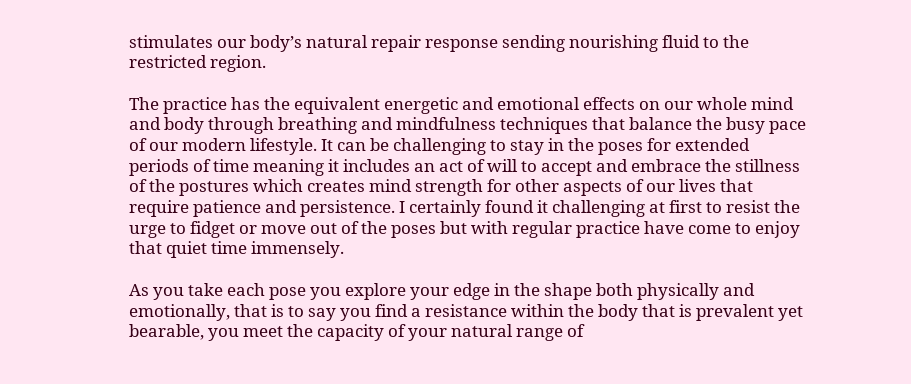stimulates our body’s natural repair response sending nourishing fluid to the restricted region.

The practice has the equivalent energetic and emotional effects on our whole mind and body through breathing and mindfulness techniques that balance the busy pace of our modern lifestyle. It can be challenging to stay in the poses for extended periods of time meaning it includes an act of will to accept and embrace the stillness of the postures which creates mind strength for other aspects of our lives that require patience and persistence. I certainly found it challenging at first to resist the urge to fidget or move out of the poses but with regular practice have come to enjoy that quiet time immensely.

As you take each pose you explore your edge in the shape both physically and emotionally, that is to say you find a resistance within the body that is prevalent yet bearable, you meet the capacity of your natural range of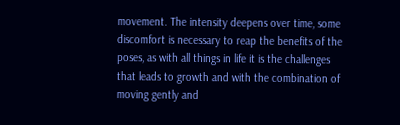movement. The intensity deepens over time, some discomfort is necessary to reap the benefits of the poses, as with all things in life it is the challenges that leads to growth and with the combination of moving gently and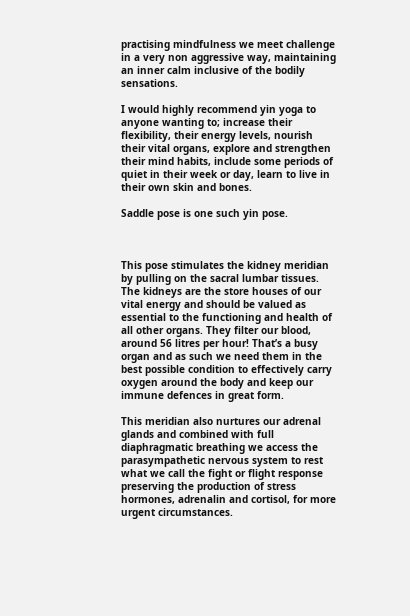practising mindfulness we meet challenge in a very non aggressive way, maintaining an inner calm inclusive of the bodily sensations.

I would highly recommend yin yoga to anyone wanting to; increase their flexibility, their energy levels, nourish their vital organs, explore and strengthen their mind habits, include some periods of quiet in their week or day, learn to live in their own skin and bones.

Saddle pose is one such yin pose.



This pose stimulates the kidney meridian by pulling on the sacral lumbar tissues. The kidneys are the store houses of our vital energy and should be valued as essential to the functioning and health of all other organs. They filter our blood, around 56 litres per hour! That’s a busy organ and as such we need them in the best possible condition to effectively carry oxygen around the body and keep our immune defences in great form.

This meridian also nurtures our adrenal glands and combined with full diaphragmatic breathing we access the parasympathetic nervous system to rest what we call the fight or flight response preserving the production of stress hormones, adrenalin and cortisol, for more urgent circumstances.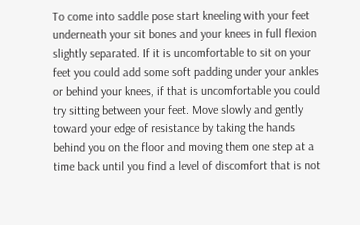To come into saddle pose start kneeling with your feet underneath your sit bones and your knees in full flexion slightly separated. If it is uncomfortable to sit on your feet you could add some soft padding under your ankles or behind your knees, if that is uncomfortable you could try sitting between your feet. Move slowly and gently toward your edge of resistance by taking the hands behind you on the floor and moving them one step at a time back until you find a level of discomfort that is not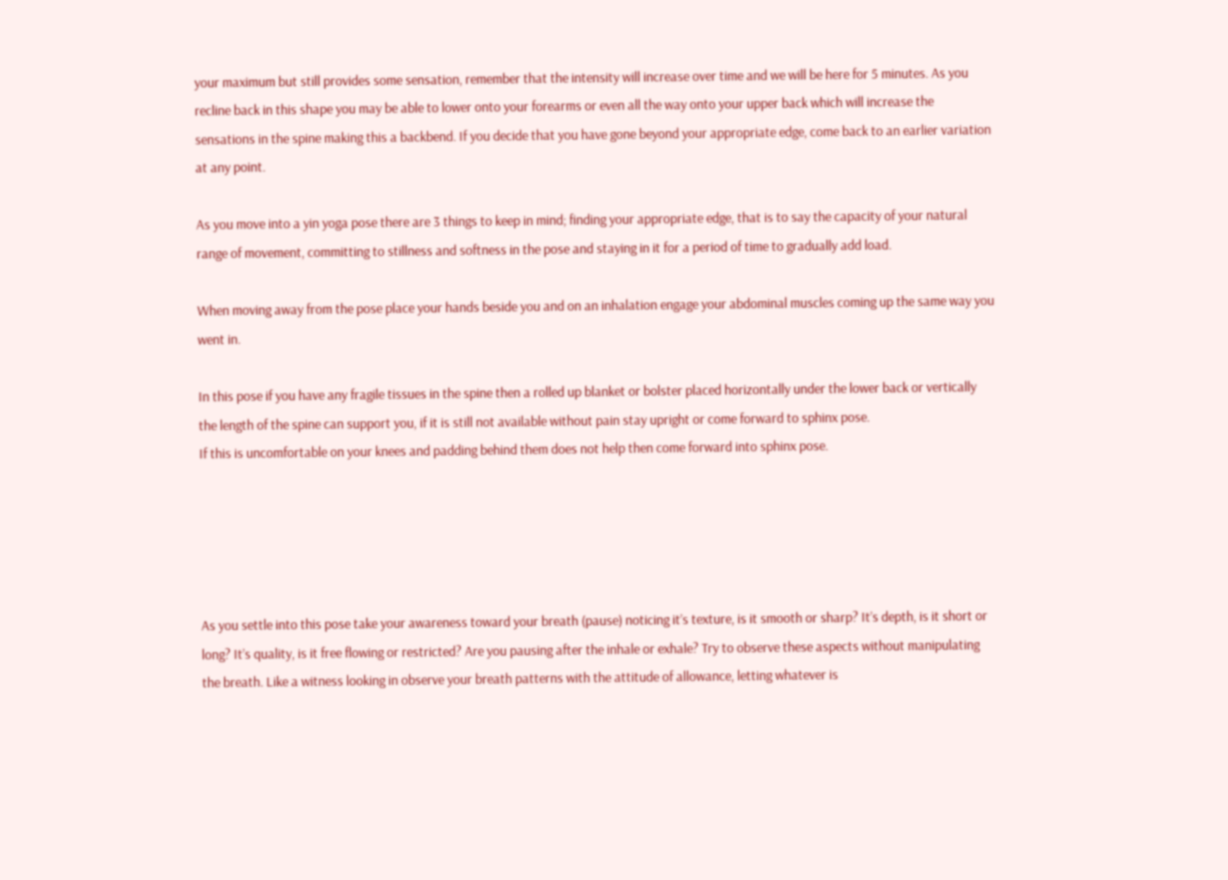your maximum but still provides some sensation, remember that the intensity will increase over time and we will be here for 5 minutes. As you recline back in this shape you may be able to lower onto your forearms or even all the way onto your upper back which will increase the sensations in the spine making this a backbend. If you decide that you have gone beyond your appropriate edge, come back to an earlier variation at any point.

As you move into a yin yoga pose there are 3 things to keep in mind; finding your appropriate edge, that is to say the capacity of your natural range of movement, committing to stillness and softness in the pose and staying in it for a period of time to gradually add load.

When moving away from the pose place your hands beside you and on an inhalation engage your abdominal muscles coming up the same way you went in.

In this pose if you have any fragile tissues in the spine then a rolled up blanket or bolster placed horizontally under the lower back or vertically the length of the spine can support you, if it is still not available without pain stay upright or come forward to sphinx pose.
If this is uncomfortable on your knees and padding behind them does not help then come forward into sphinx pose.





As you settle into this pose take your awareness toward your breath (pause) noticing it’s texture, is it smooth or sharp? It’s depth, is it short or long? It’s quality, is it free flowing or restricted? Are you pausing after the inhale or exhale? Try to observe these aspects without manipulating the breath. Like a witness looking in observe your breath patterns with the attitude of allowance, letting whatever is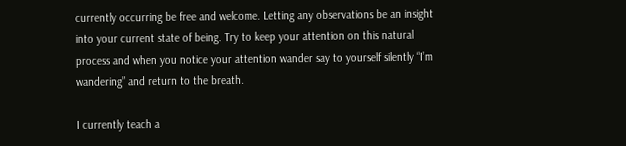currently occurring be free and welcome. Letting any observations be an insight into your current state of being. Try to keep your attention on this natural process and when you notice your attention wander say to yourself silently “I’m wandering” and return to the breath.

I currently teach a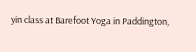yin class at Barefoot Yoga in Paddington,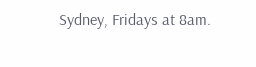Sydney, Fridays at 8am.